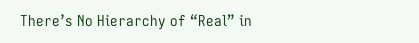There’s No Hierarchy of “Real” in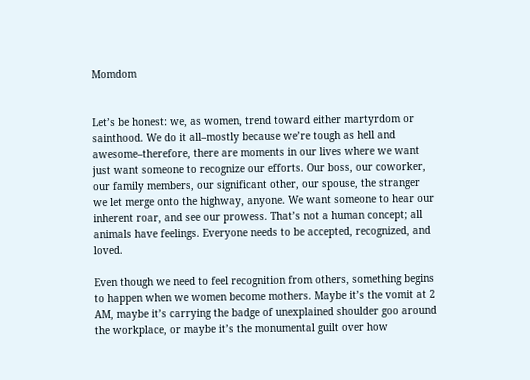Momdom


Let’s be honest: we, as women, trend toward either martyrdom or sainthood. We do it all–mostly because we’re tough as hell and awesome–therefore, there are moments in our lives where we want just want someone to recognize our efforts. Our boss, our coworker, our family members, our significant other, our spouse, the stranger we let merge onto the highway, anyone. We want someone to hear our inherent roar, and see our prowess. That’s not a human concept; all animals have feelings. Everyone needs to be accepted, recognized, and loved.

Even though we need to feel recognition from others, something begins to happen when we women become mothers. Maybe it’s the vomit at 2 AM, maybe it’s carrying the badge of unexplained shoulder goo around the workplace, or maybe it’s the monumental guilt over how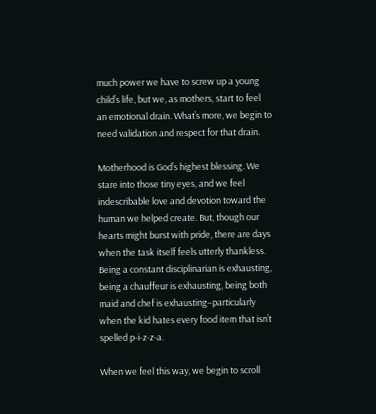much power we have to screw up a young child’s life, but we, as mothers, start to feel an emotional drain. What’s more, we begin to need validation and respect for that drain.

Motherhood is God’s highest blessing. We stare into those tiny eyes, and we feel indescribable love and devotion toward the human we helped create. But, though our hearts might burst with pride, there are days when the task itself feels utterly thankless. Being a constant disciplinarian is exhausting, being a chauffeur is exhausting, being both maid and chef is exhausting–particularly when the kid hates every food item that isn’t spelled p-i-z-z-a.

When we feel this way, we begin to scroll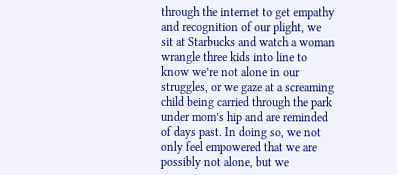through the internet to get empathy and recognition of our plight, we sit at Starbucks and watch a woman wrangle three kids into line to know we’re not alone in our struggles, or we gaze at a screaming child being carried through the park under mom’s hip and are reminded of days past. In doing so, we not only feel empowered that we are possibly not alone, but we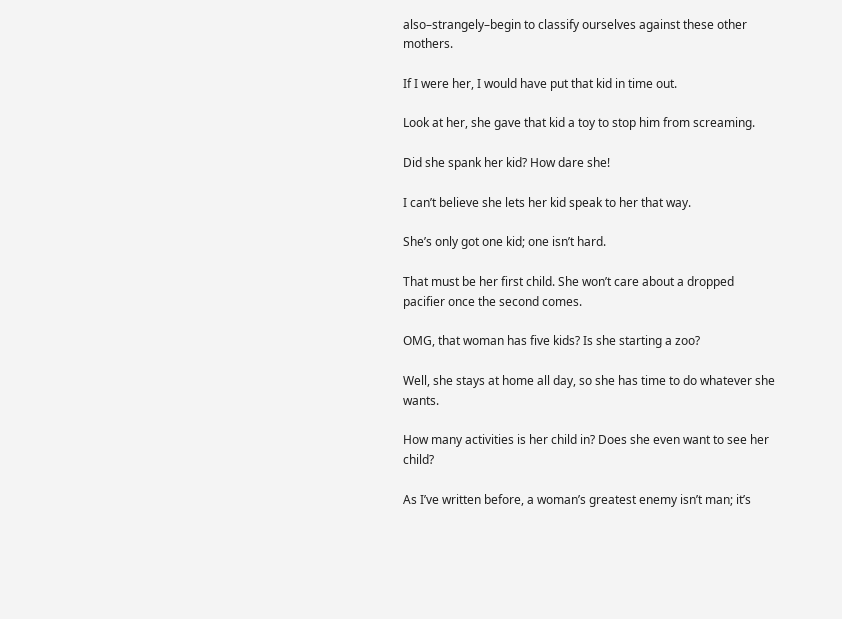also–strangely–begin to classify ourselves against these other mothers.

If I were her, I would have put that kid in time out.

Look at her, she gave that kid a toy to stop him from screaming.

Did she spank her kid? How dare she!

I can’t believe she lets her kid speak to her that way.

She’s only got one kid; one isn’t hard.

That must be her first child. She won’t care about a dropped pacifier once the second comes.

OMG, that woman has five kids? Is she starting a zoo?

Well, she stays at home all day, so she has time to do whatever she wants.

How many activities is her child in? Does she even want to see her child?

As I’ve written before, a woman’s greatest enemy isn’t man; it’s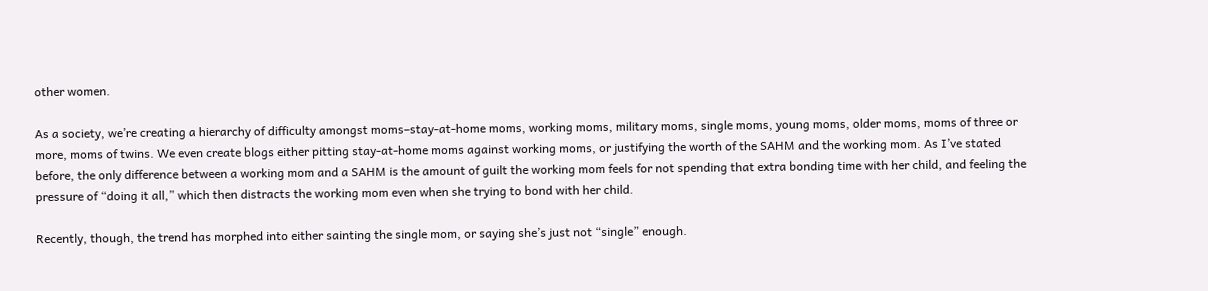other women.

As a society, we’re creating a hierarchy of difficulty amongst moms–stay-at-home moms, working moms, military moms, single moms, young moms, older moms, moms of three or more, moms of twins. We even create blogs either pitting stay-at-home moms against working moms, or justifying the worth of the SAHM and the working mom. As I’ve stated before, the only difference between a working mom and a SAHM is the amount of guilt the working mom feels for not spending that extra bonding time with her child, and feeling the pressure of “doing it all,” which then distracts the working mom even when she trying to bond with her child.

Recently, though, the trend has morphed into either sainting the single mom, or saying she’s just not “single” enough.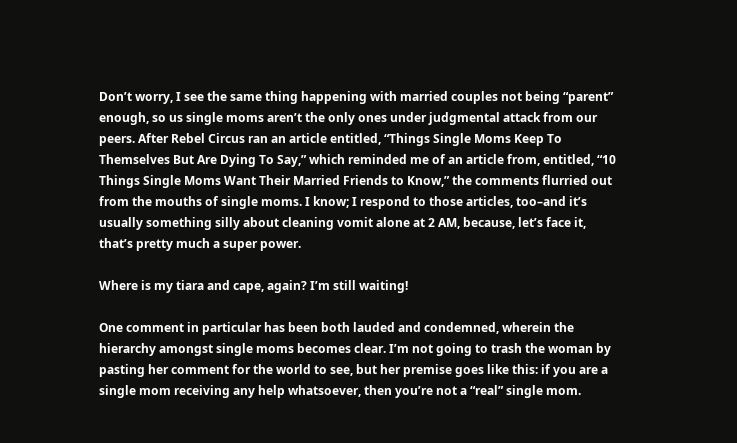Don’t worry, I see the same thing happening with married couples not being “parent” enough, so us single moms aren’t the only ones under judgmental attack from our peers. After Rebel Circus ran an article entitled, “Things Single Moms Keep To Themselves But Are Dying To Say,” which reminded me of an article from, entitled, “10 Things Single Moms Want Their Married Friends to Know,” the comments flurried out from the mouths of single moms. I know; I respond to those articles, too–and it’s usually something silly about cleaning vomit alone at 2 AM, because, let’s face it, that’s pretty much a super power.

Where is my tiara and cape, again? I’m still waiting!

One comment in particular has been both lauded and condemned, wherein the hierarchy amongst single moms becomes clear. I’m not going to trash the woman by pasting her comment for the world to see, but her premise goes like this: if you are a single mom receiving any help whatsoever, then you’re not a “real” single mom.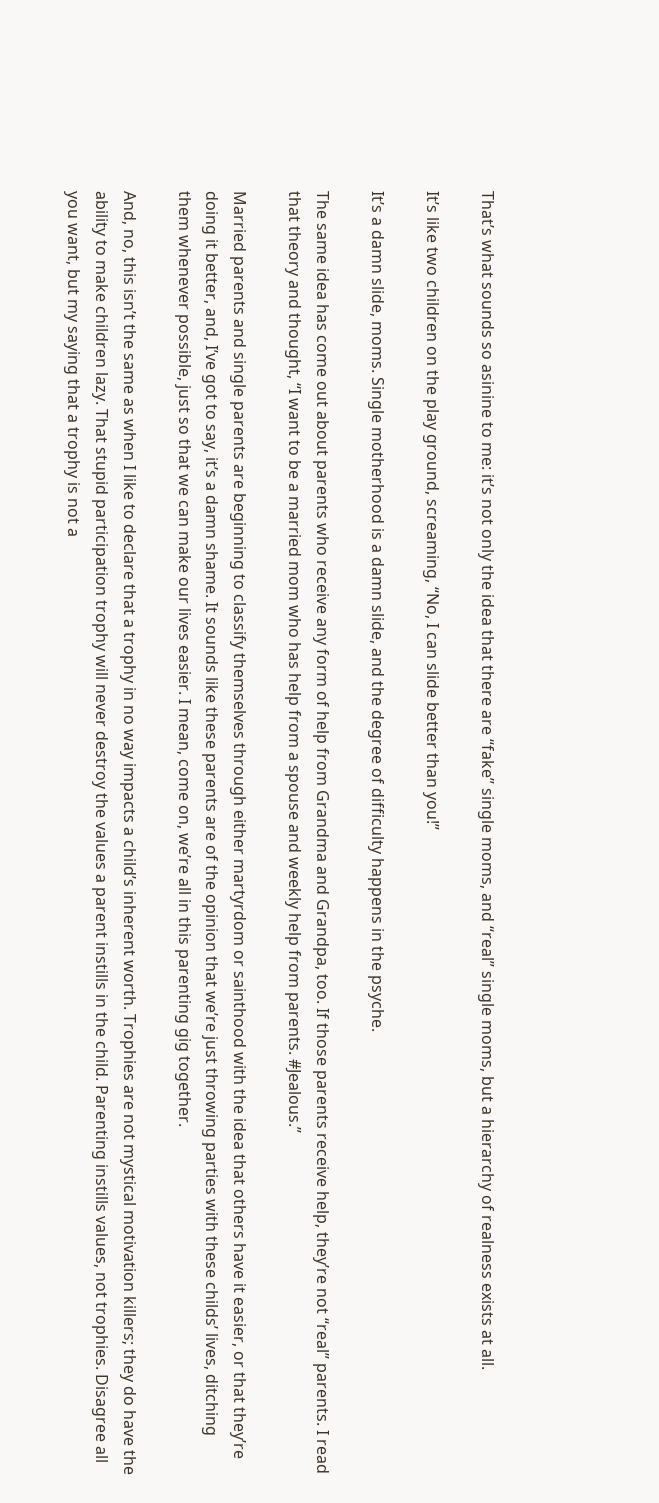That’s what sounds so asinine to me: it’s not only the idea that there are “fake” single moms, and “real” single moms, but a hierarchy of realness exists at all.

It’s like two children on the play ground, screaming, “No, I can slide better than you!”

It’s a damn slide, moms. Single motherhood is a damn slide, and the degree of difficulty happens in the psyche.

The same idea has come out about parents who receive any form of help from Grandma and Grandpa, too. If those parents receive help, they’re not “real” parents. I read that theory and thought, “I want to be a married mom who has help from a spouse and weekly help from parents. #Jealous.”

Married parents and single parents are beginning to classify themselves through either martyrdom or sainthood with the idea that others have it easier, or that they’re doing it better, and, I’ve got to say, it’s a damn shame. It sounds like these parents are of the opinion that we’re just throwing parties with these childs’ lives, ditching them whenever possible, just so that we can make our lives easier. I mean, come on, we’re all in this parenting gig together.

And, no, this isn’t the same as when I like to declare that a trophy in no way impacts a child’s inherent worth. Trophies are not mystical motivation killers; they do have the ability to make children lazy. That stupid participation trophy will never destroy the values a parent instills in the child. Parenting instills values, not trophies. Disagree all you want, but my saying that a trophy is not a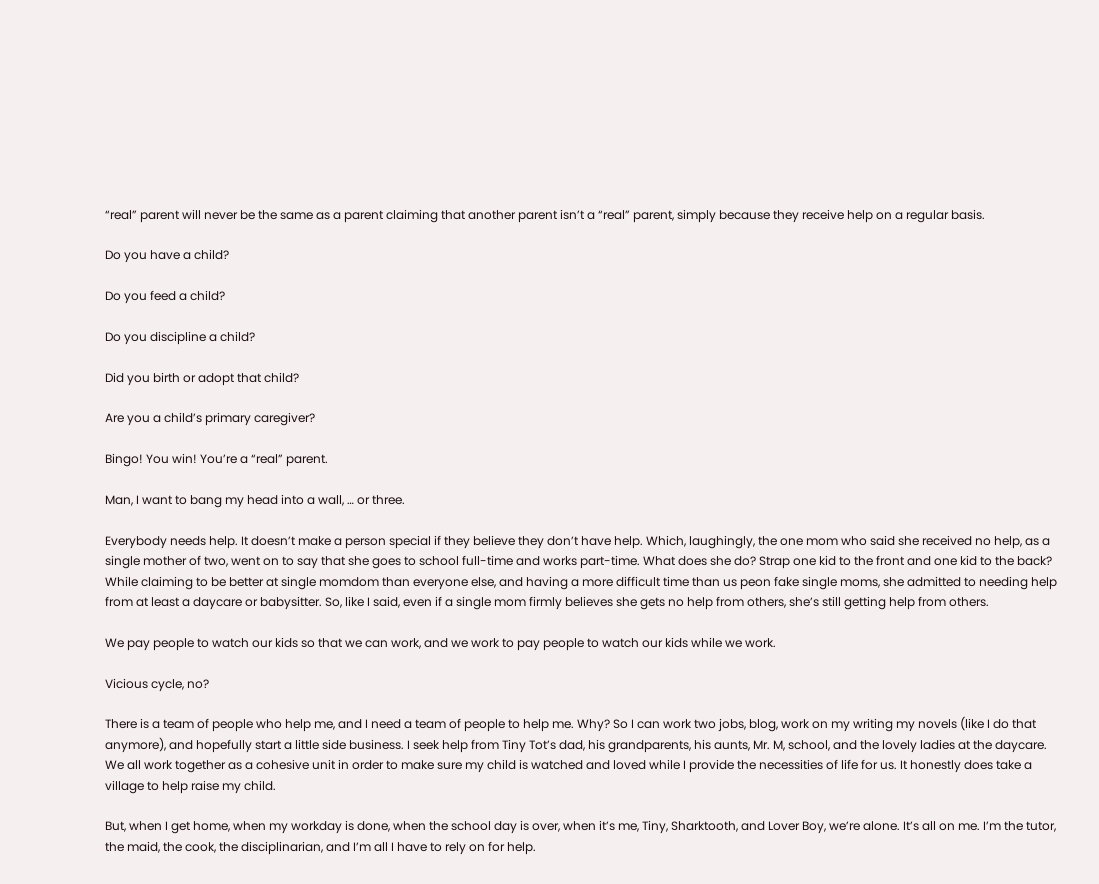“real” parent will never be the same as a parent claiming that another parent isn’t a “real” parent, simply because they receive help on a regular basis.

Do you have a child?

Do you feed a child?

Do you discipline a child?

Did you birth or adopt that child?

Are you a child’s primary caregiver?

Bingo! You win! You’re a “real” parent.

Man, I want to bang my head into a wall, … or three.

Everybody needs help. It doesn’t make a person special if they believe they don’t have help. Which, laughingly, the one mom who said she received no help, as a single mother of two, went on to say that she goes to school full-time and works part-time. What does she do? Strap one kid to the front and one kid to the back? While claiming to be better at single momdom than everyone else, and having a more difficult time than us peon fake single moms, she admitted to needing help from at least a daycare or babysitter. So, like I said, even if a single mom firmly believes she gets no help from others, she’s still getting help from others.

We pay people to watch our kids so that we can work, and we work to pay people to watch our kids while we work.

Vicious cycle, no?

There is a team of people who help me, and I need a team of people to help me. Why? So I can work two jobs, blog, work on my writing my novels (like I do that anymore), and hopefully start a little side business. I seek help from Tiny Tot’s dad, his grandparents, his aunts, Mr. M, school, and the lovely ladies at the daycare. We all work together as a cohesive unit in order to make sure my child is watched and loved while I provide the necessities of life for us. It honestly does take a village to help raise my child.

But, when I get home, when my workday is done, when the school day is over, when it’s me, Tiny, Sharktooth, and Lover Boy, we’re alone. It’s all on me. I’m the tutor, the maid, the cook, the disciplinarian, and I’m all I have to rely on for help.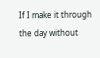If I make it through the day without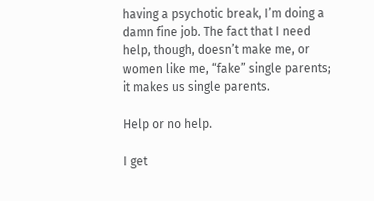having a psychotic break, I’m doing a damn fine job. The fact that I need help, though, doesn’t make me, or women like me, “fake” single parents; it makes us single parents.

Help or no help.

I get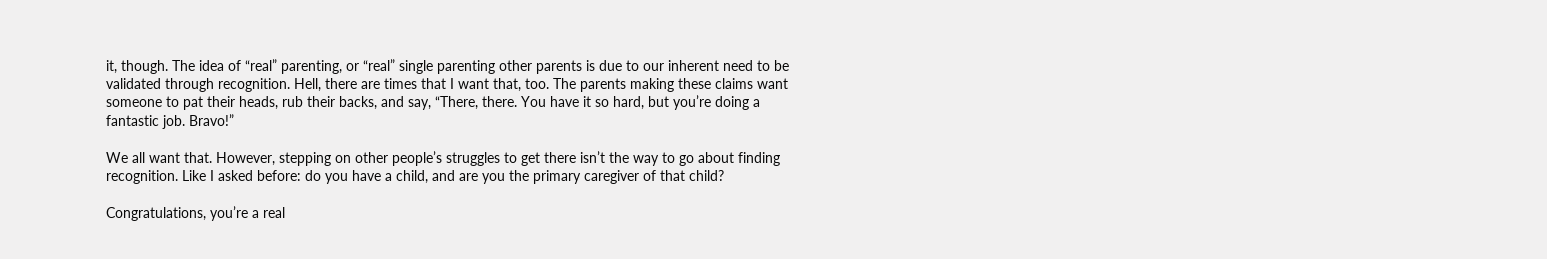it, though. The idea of “real” parenting, or “real” single parenting other parents is due to our inherent need to be validated through recognition. Hell, there are times that I want that, too. The parents making these claims want someone to pat their heads, rub their backs, and say, “There, there. You have it so hard, but you’re doing a fantastic job. Bravo!”

We all want that. However, stepping on other people’s struggles to get there isn’t the way to go about finding recognition. Like I asked before: do you have a child, and are you the primary caregiver of that child?

Congratulations, you’re a real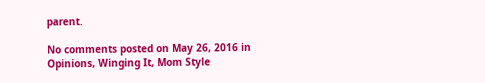parent.

No comments posted on May 26, 2016 in Opinions, Winging It, Mom Style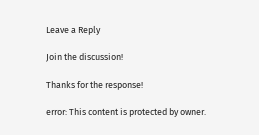Leave a Reply

Join the discussion!

Thanks for the response!

error: This content is protected by owner.